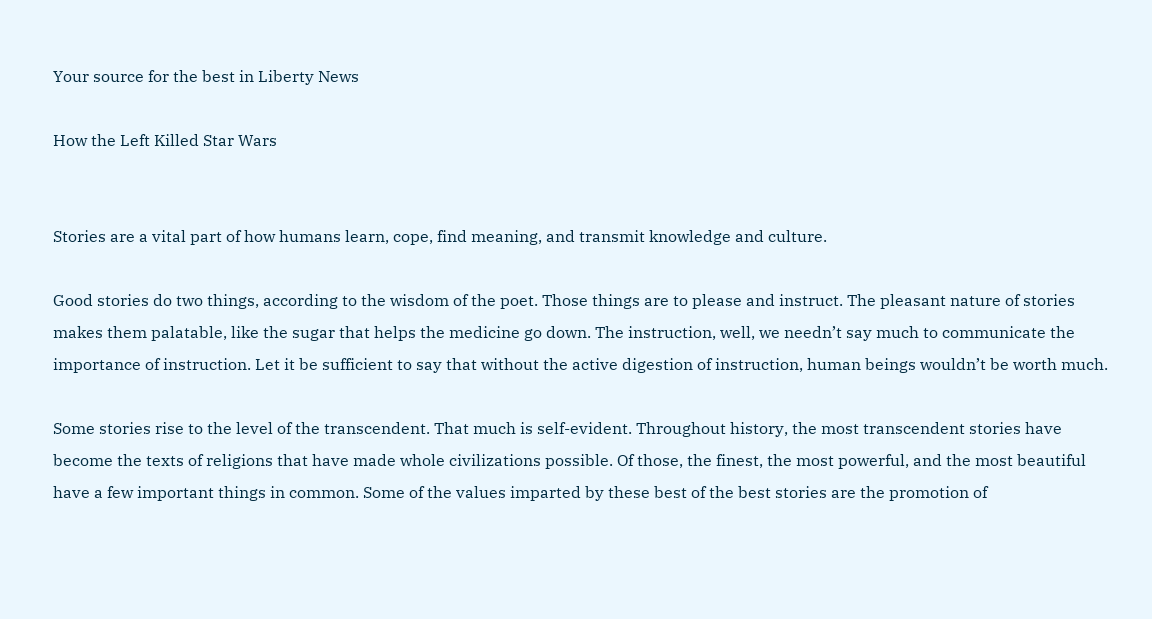Your source for the best in Liberty News

How the Left Killed Star Wars


Stories are a vital part of how humans learn, cope, find meaning, and transmit knowledge and culture.

Good stories do two things, according to the wisdom of the poet. Those things are to please and instruct. The pleasant nature of stories makes them palatable, like the sugar that helps the medicine go down. The instruction, well, we needn’t say much to communicate the importance of instruction. Let it be sufficient to say that without the active digestion of instruction, human beings wouldn’t be worth much.

Some stories rise to the level of the transcendent. That much is self-evident. Throughout history, the most transcendent stories have become the texts of religions that have made whole civilizations possible. Of those, the finest, the most powerful, and the most beautiful have a few important things in common. Some of the values imparted by these best of the best stories are the promotion of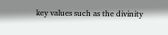key values such as the divinity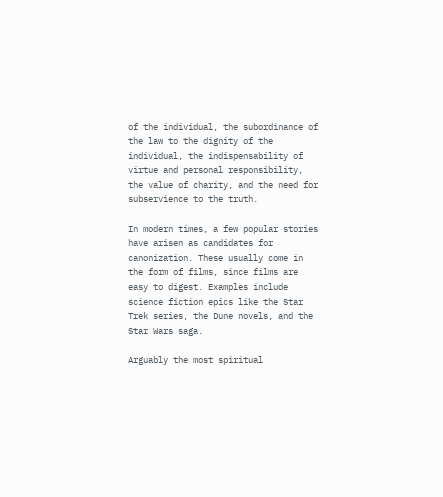of the individual, the subordinance of the law to the dignity of the individual, the indispensability of virtue and personal responsibility, the value of charity, and the need for subservience to the truth.

In modern times, a few popular stories have arisen as candidates for canonization. These usually come in the form of films, since films are easy to digest. Examples include science fiction epics like the Star Trek series, the Dune novels, and the Star Wars saga.

Arguably the most spiritual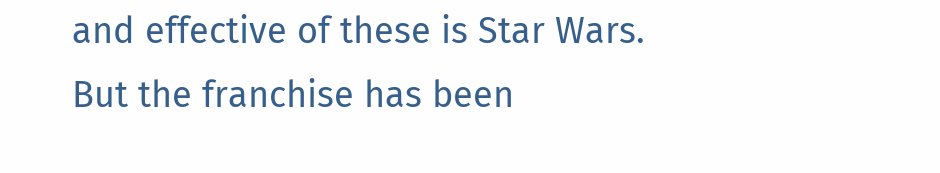and effective of these is Star Wars. But the franchise has been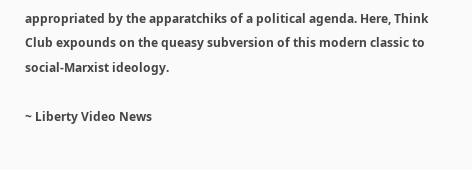appropriated by the apparatchiks of a political agenda. Here, Think Club expounds on the queasy subversion of this modern classic to social-Marxist ideology.

~ Liberty Video News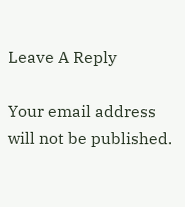Leave A Reply

Your email address will not be published.